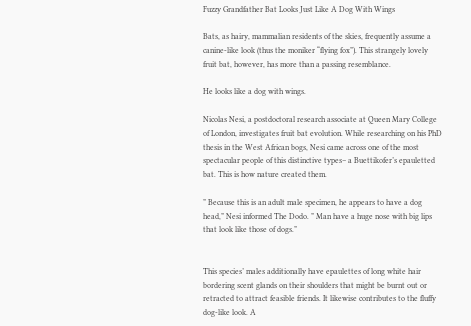Fuzzy Grandfather Bat Looks Just Like A Dog With Wings

Bats, as hairy, mammalian residents of the skies, frequently assume a canine-like look (thus the moniker “flying fox”). This strangely lovely fruit bat, however, has more than a passing resemblance.

He looks like a dog with wings.

Nicolas Nesi, a postdoctoral research associate at Queen Mary College of London, investigates fruit bat evolution. While researching on his PhD thesis in the West African bogs, Nesi came across one of the most spectacular people of this distinctive types– a Buettikofer’s epauletted bat. This is how nature created them.

” Because this is an adult male specimen, he appears to have a dog head,” Nesi informed The Dodo. ” Man have a huge nose with big lips that look like those of dogs.”


This species’ males additionally have epaulettes of long white hair bordering scent glands on their shoulders that might be burnt out or retracted to attract feasible friends. It likewise contributes to the fluffy dog-like look. A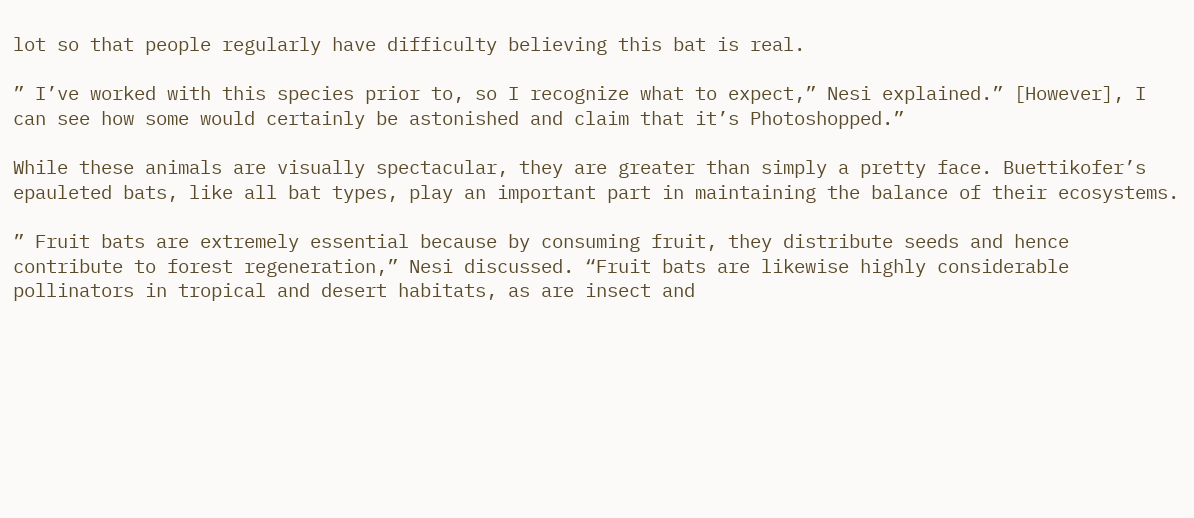lot so that people regularly have difficulty believing this bat is real.

” I’ve worked with this species prior to, so I recognize what to expect,” Nesi explained.” [However], I can see how some would certainly be astonished and claim that it’s Photoshopped.”

While these animals are visually spectacular, they are greater than simply a pretty face. Buettikofer’s epauleted bats, like all bat types, play an important part in maintaining the balance of their ecosystems.

” Fruit bats are extremely essential because by consuming fruit, they distribute seeds and hence contribute to forest regeneration,” Nesi discussed. “Fruit bats are likewise highly considerable pollinators in tropical and desert habitats, as are insect and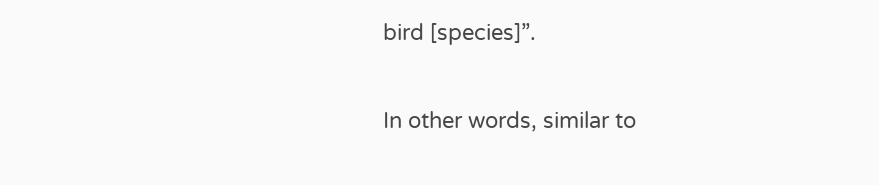bird [species]”.

In other words, similar to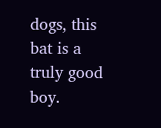dogs, this bat is a truly good boy.